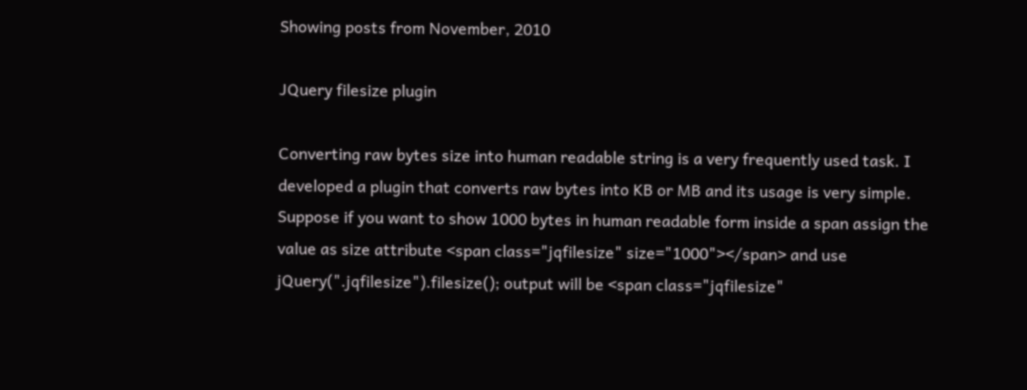Showing posts from November, 2010

JQuery filesize plugin

Converting raw bytes size into human readable string is a very frequently used task. I developed a plugin that converts raw bytes into KB or MB and its usage is very simple. Suppose if you want to show 1000 bytes in human readable form inside a span assign the value as size attribute <span class="jqfilesize" size="1000"></span> and use jQuery(".jqfilesize").filesize(); output will be <span class="jqfilesize"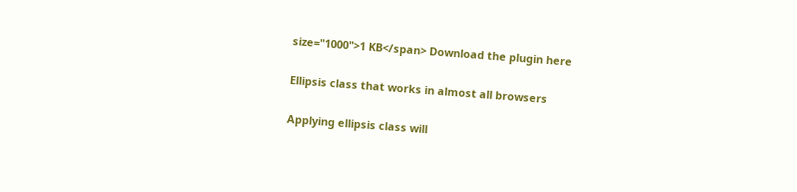size="1000">1 KB</span> Download the plugin here

Ellipsis class that works in almost all browsers

Applying ellipsis class will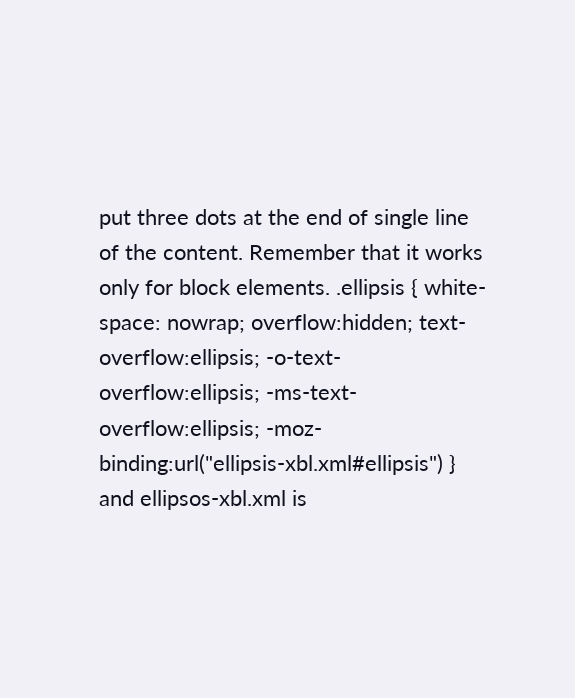put three dots at the end of single line of the content. Remember that it works only for block elements. .ellipsis { white-space: nowrap; overflow:hidden; text-overflow:ellipsis; -o-text-overflow:ellipsis; -ms-text-overflow:ellipsis; -moz-binding:url("ellipsis-xbl.xml#ellipsis") } and ellipsos-xbl.xml is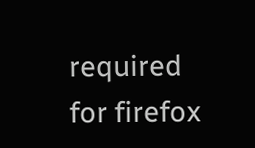required for firefox